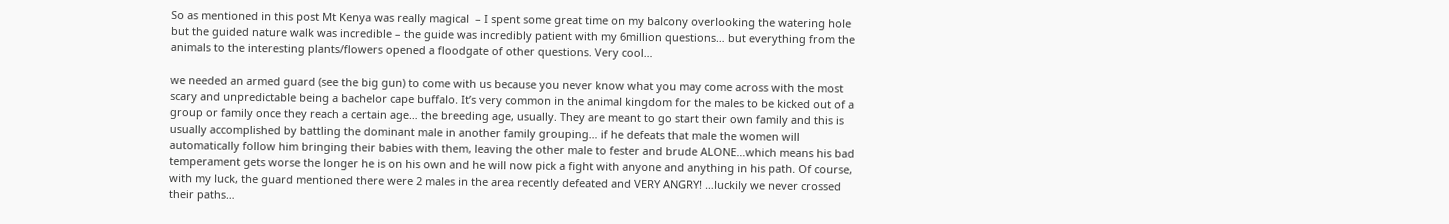So as mentioned in this post Mt Kenya was really magical  – I spent some great time on my balcony overlooking the watering hole but the guided nature walk was incredible – the guide was incredibly patient with my 6million questions… but everything from the animals to the interesting plants/flowers opened a floodgate of other questions. Very cool…

we needed an armed guard (see the big gun) to come with us because you never know what you may come across with the most scary and unpredictable being a bachelor cape buffalo. It’s very common in the animal kingdom for the males to be kicked out of a group or family once they reach a certain age… the breeding age, usually. They are meant to go start their own family and this is usually accomplished by battling the dominant male in another family grouping… if he defeats that male the women will automatically follow him bringing their babies with them, leaving the other male to fester and brude ALONE…which means his bad temperament gets worse the longer he is on his own and he will now pick a fight with anyone and anything in his path. Of course, with my luck, the guard mentioned there were 2 males in the area recently defeated and VERY ANGRY! …luckily we never crossed their paths…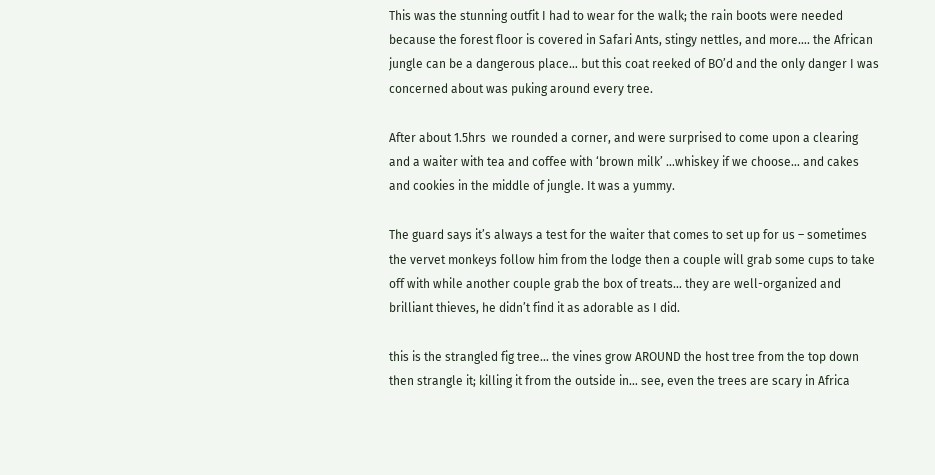This was the stunning outfit I had to wear for the walk; the rain boots were needed because the forest floor is covered in Safari Ants, stingy nettles, and more…. the African jungle can be a dangerous place… but this coat reeked of BO’d and the only danger I was concerned about was puking around every tree.

After about 1.5hrs  we rounded a corner, and were surprised to come upon a clearing and a waiter with tea and coffee with ‘brown milk’ …whiskey if we choose… and cakes and cookies in the middle of jungle. It was a yummy.

The guard says it’s always a test for the waiter that comes to set up for us – sometimes the vervet monkeys follow him from the lodge then a couple will grab some cups to take off with while another couple grab the box of treats… they are well-organized and brilliant thieves, he didn’t find it as adorable as I did.

this is the strangled fig tree… the vines grow AROUND the host tree from the top down then strangle it; killing it from the outside in… see, even the trees are scary in Africa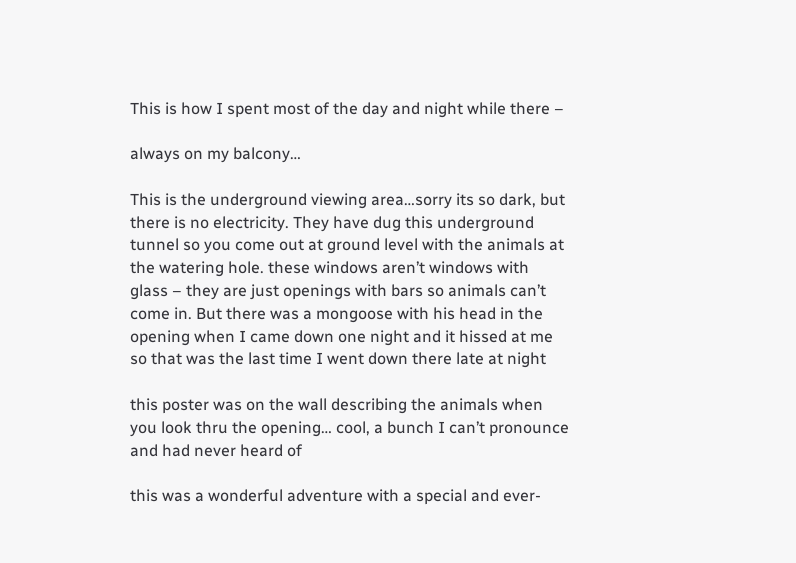This is how I spent most of the day and night while there –

always on my balcony…

This is the underground viewing area…sorry its so dark, but there is no electricity. They have dug this underground tunnel so you come out at ground level with the animals at the watering hole. these windows aren’t windows with glass – they are just openings with bars so animals can’t come in. But there was a mongoose with his head in the opening when I came down one night and it hissed at me so that was the last time I went down there late at night

this poster was on the wall describing the animals when you look thru the opening… cool, a bunch I can’t pronounce and had never heard of

this was a wonderful adventure with a special and ever-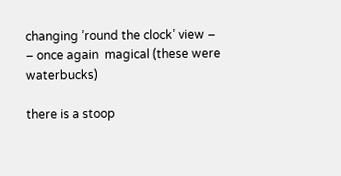changing ’round the clock’ view – – once again  magical (these were waterbucks)

there is a stoop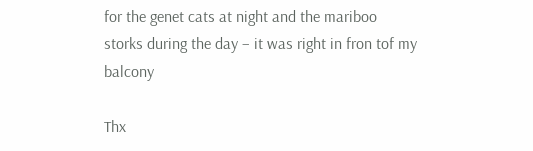for the genet cats at night and the mariboo storks during the day – it was right in fron tof my balcony

Thx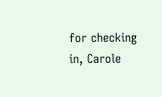for checking in, Carole